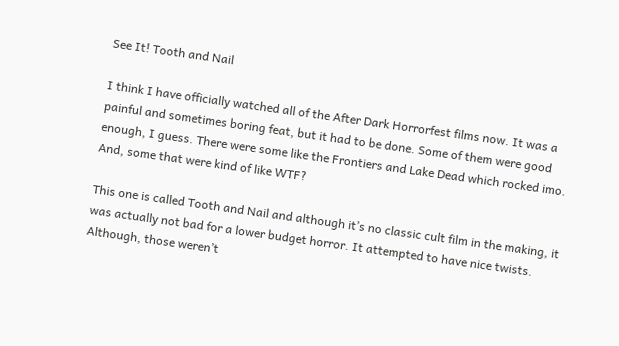See It! Tooth and Nail

I think I have officially watched all of the After Dark Horrorfest films now. It was a painful and sometimes boring feat, but it had to be done. Some of them were good enough, I guess. There were some like the Frontiers and Lake Dead which rocked imo. And, some that were kind of like WTF?

This one is called Tooth and Nail and although it’s no classic cult film in the making, it was actually not bad for a lower budget horror. It attempted to have nice twists. Although, those weren’t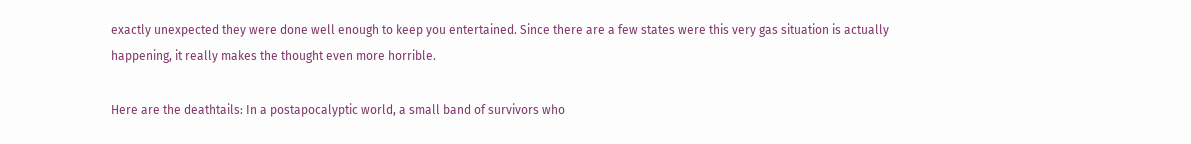exactly unexpected they were done well enough to keep you entertained. Since there are a few states were this very gas situation is actually happening, it really makes the thought even more horrible.

Here are the deathtails: In a postapocalyptic world, a small band of survivors who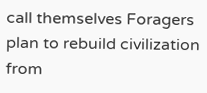call themselves Foragers plan to rebuild civilization from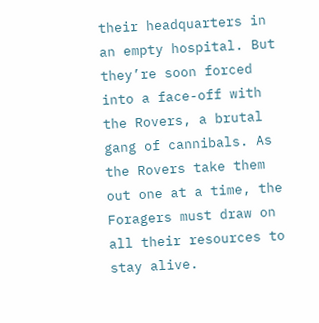their headquarters in an empty hospital. But they’re soon forced into a face-off with the Rovers, a brutal gang of cannibals. As the Rovers take them out one at a time, the Foragers must draw on all their resources to stay alive.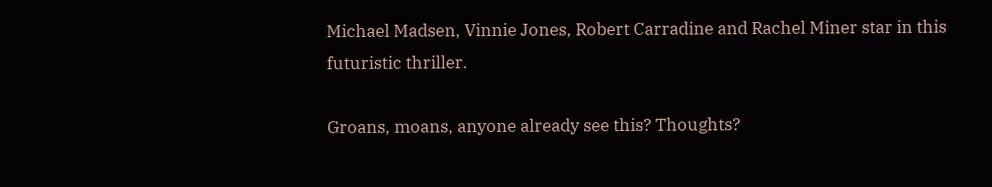Michael Madsen, Vinnie Jones, Robert Carradine and Rachel Miner star in this futuristic thriller.

Groans, moans, anyone already see this? Thoughts?